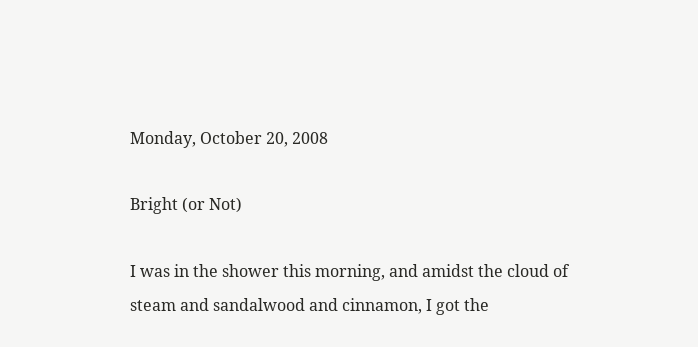Monday, October 20, 2008

Bright (or Not)

I was in the shower this morning, and amidst the cloud of steam and sandalwood and cinnamon, I got the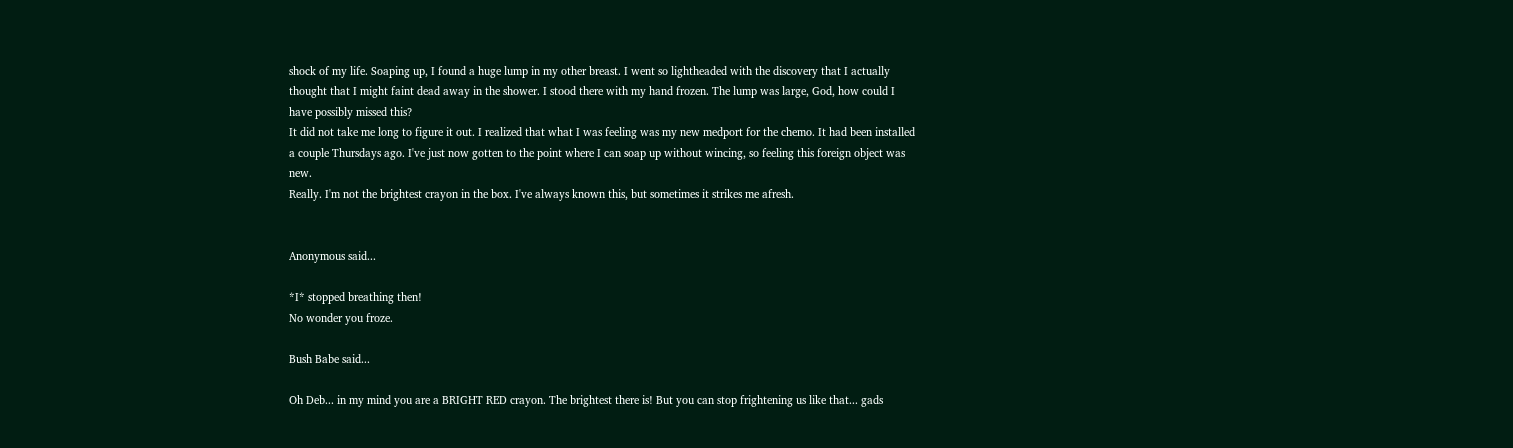shock of my life. Soaping up, I found a huge lump in my other breast. I went so lightheaded with the discovery that I actually thought that I might faint dead away in the shower. I stood there with my hand frozen. The lump was large, God, how could I have possibly missed this?
It did not take me long to figure it out. I realized that what I was feeling was my new medport for the chemo. It had been installed a couple Thursdays ago. I've just now gotten to the point where I can soap up without wincing, so feeling this foreign object was new.
Really. I'm not the brightest crayon in the box. I've always known this, but sometimes it strikes me afresh.


Anonymous said...

*I* stopped breathing then!
No wonder you froze.

Bush Babe said...

Oh Deb... in my mind you are a BRIGHT RED crayon. The brightest there is! But you can stop frightening us like that... gads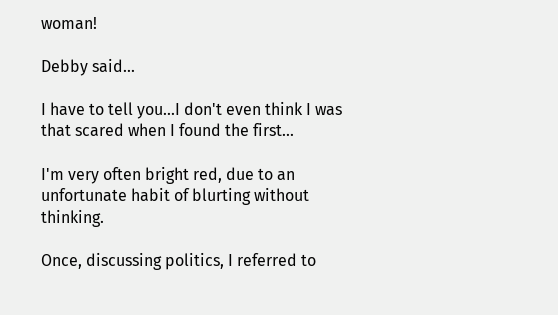woman!

Debby said...

I have to tell you...I don't even think I was that scared when I found the first...

I'm very often bright red, due to an unfortunate habit of blurting without thinking.

Once, discussing politics, I referred to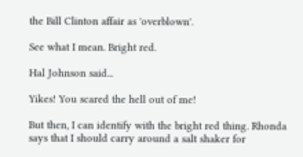the Bill Clinton affair as 'overblown'.

See what I mean. Bright red.

Hal Johnson said...

Yikes! You scared the hell out of me!

But then, I can identify with the bright red thing. Rhonda says that I should carry around a salt shaker for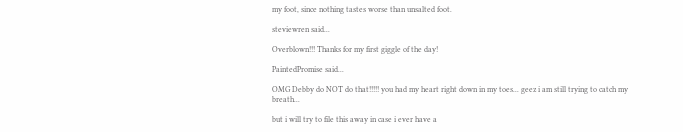my foot, since nothing tastes worse than unsalted foot.

steviewren said...

Overblown!!! Thanks for my first giggle of the day!

PaintedPromise said...

OMG Debby do NOT do that!!!!! you had my heart right down in my toes... geez i am still trying to catch my breath...

but i will try to file this away in case i ever have a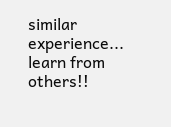similar experience... learn from others!!